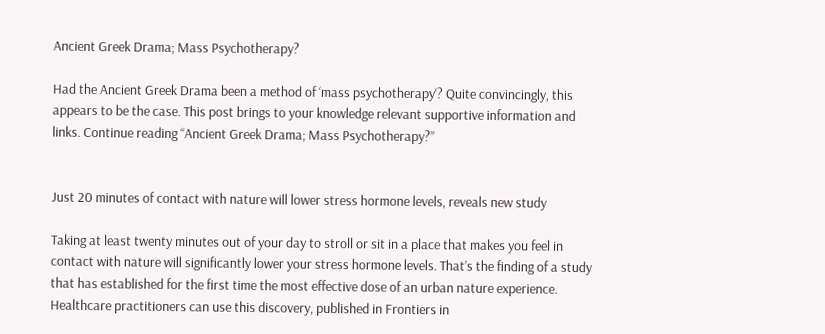Ancient Greek Drama; Mass Psychotherapy?

Had the Ancient Greek Drama been a method of ‘mass psychotherapy‘? Quite convincingly, this appears to be the case. This post brings to your knowledge relevant supportive information and links. Continue reading “Ancient Greek Drama; Mass Psychotherapy?”


Just 20 minutes of contact with nature will lower stress hormone levels, reveals new study

Taking at least twenty minutes out of your day to stroll or sit in a place that makes you feel in contact with nature will significantly lower your stress hormone levels. That’s the finding of a study that has established for the first time the most effective dose of an urban nature experience. Healthcare practitioners can use this discovery, published in Frontiers in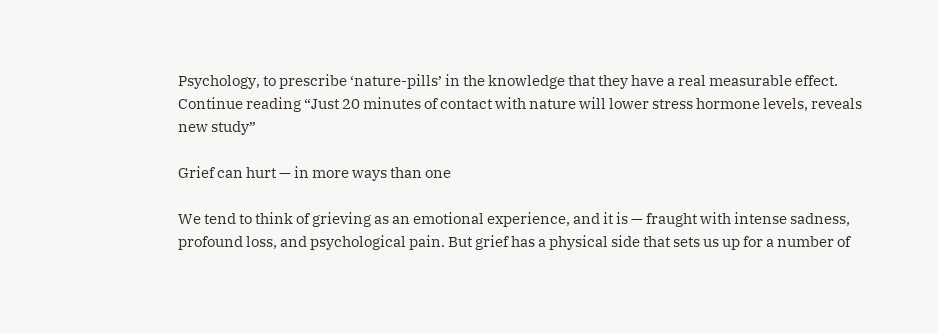Psychology, to prescribe ‘nature-pills’ in the knowledge that they have a real measurable effect. Continue reading “Just 20 minutes of contact with nature will lower stress hormone levels, reveals new study”

Grief can hurt — in more ways than one

We tend to think of grieving as an emotional experience, and it is — fraught with intense sadness, profound loss, and psychological pain. But grief has a physical side that sets us up for a number of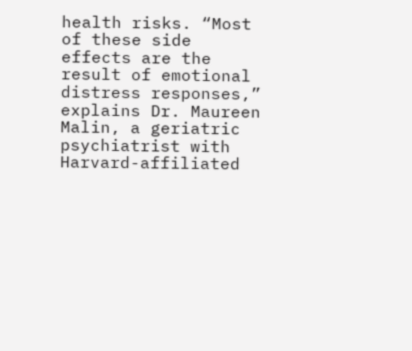health risks. “Most of these side effects are the result of emotional distress responses,” explains Dr. Maureen Malin, a geriatric psychiatrist with Harvard-affiliated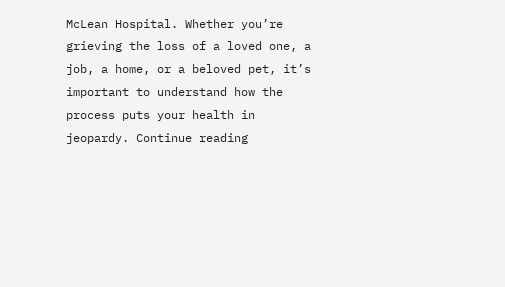McLean Hospital. Whether you’re grieving the loss of a loved one, a job, a home, or a beloved pet, it’s important to understand how the process puts your health in jeopardy. Continue reading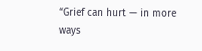“Grief can hurt — in more ways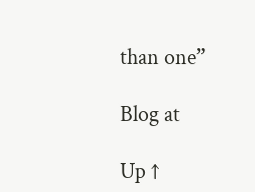than one”

Blog at

Up ↑